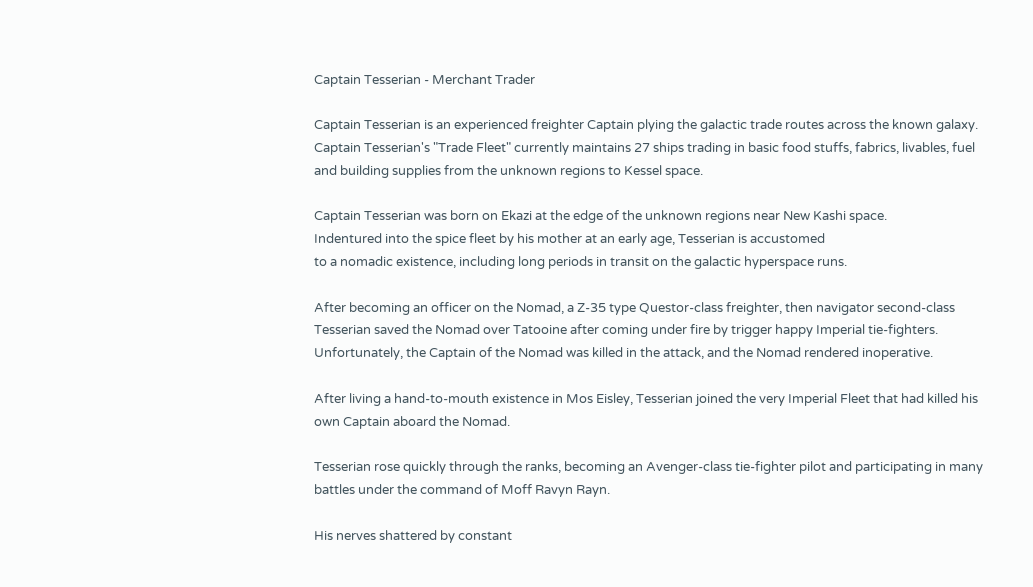Captain Tesserian - Merchant Trader

Captain Tesserian is an experienced freighter Captain plying the galactic trade routes across the known galaxy. Captain Tesserian's "Trade Fleet" currently maintains 27 ships trading in basic food stuffs, fabrics, livables, fuel and building supplies from the unknown regions to Kessel space.

Captain Tesserian was born on Ekazi at the edge of the unknown regions near New Kashi space.
Indentured into the spice fleet by his mother at an early age, Tesserian is accustomed
to a nomadic existence, including long periods in transit on the galactic hyperspace runs.

After becoming an officer on the Nomad, a Z-35 type Questor-class freighter, then navigator second-class Tesserian saved the Nomad over Tatooine after coming under fire by trigger happy Imperial tie-fighters. Unfortunately, the Captain of the Nomad was killed in the attack, and the Nomad rendered inoperative.

After living a hand-to-mouth existence in Mos Eisley, Tesserian joined the very Imperial Fleet that had killed his own Captain aboard the Nomad.

Tesserian rose quickly through the ranks, becoming an Avenger-class tie-fighter pilot and participating in many battles under the command of Moff Ravyn Rayn.

His nerves shattered by constant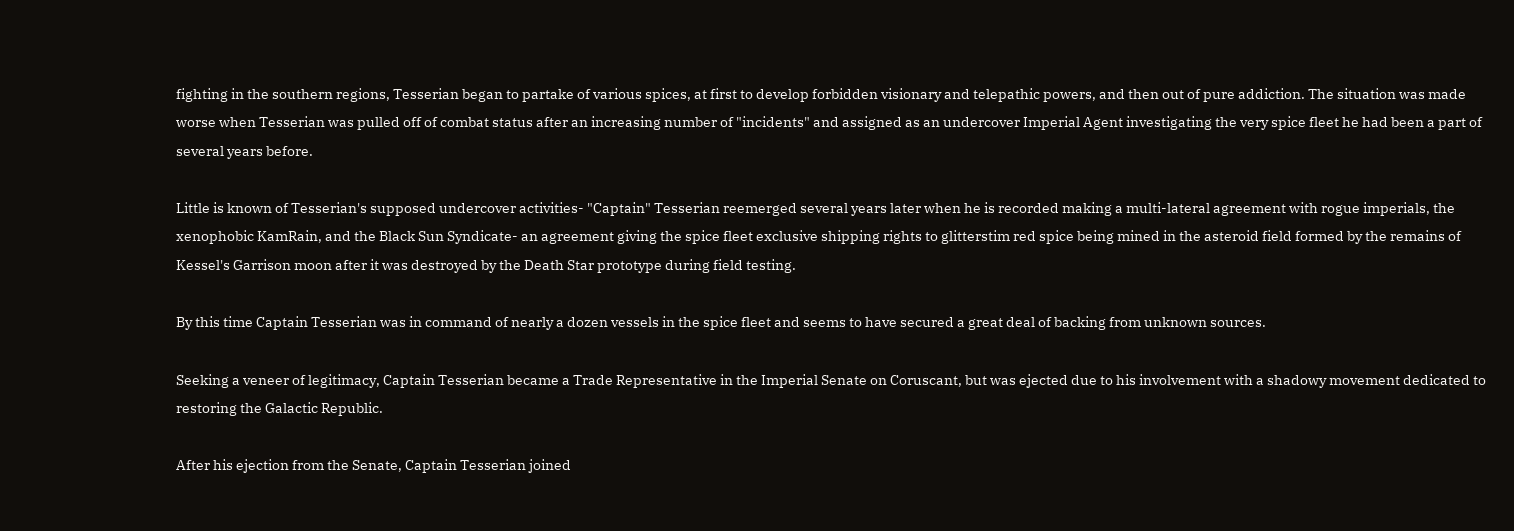fighting in the southern regions, Tesserian began to partake of various spices, at first to develop forbidden visionary and telepathic powers, and then out of pure addiction. The situation was made worse when Tesserian was pulled off of combat status after an increasing number of "incidents" and assigned as an undercover Imperial Agent investigating the very spice fleet he had been a part of several years before.

Little is known of Tesserian's supposed undercover activities- "Captain" Tesserian reemerged several years later when he is recorded making a multi-lateral agreement with rogue imperials, the xenophobic KamRain, and the Black Sun Syndicate- an agreement giving the spice fleet exclusive shipping rights to glitterstim red spice being mined in the asteroid field formed by the remains of Kessel's Garrison moon after it was destroyed by the Death Star prototype during field testing.

By this time Captain Tesserian was in command of nearly a dozen vessels in the spice fleet and seems to have secured a great deal of backing from unknown sources.

Seeking a veneer of legitimacy, Captain Tesserian became a Trade Representative in the Imperial Senate on Coruscant, but was ejected due to his involvement with a shadowy movement dedicated to restoring the Galactic Republic.

After his ejection from the Senate, Captain Tesserian joined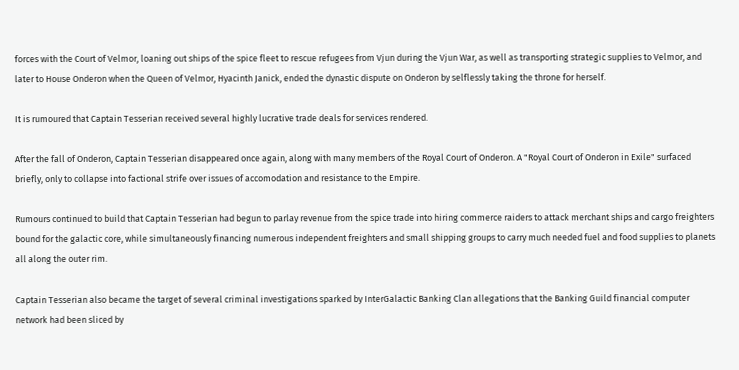forces with the Court of Velmor, loaning out ships of the spice fleet to rescue refugees from Vjun during the Vjun War, as well as transporting strategic supplies to Velmor, and later to House Onderon when the Queen of Velmor, Hyacinth Janick, ended the dynastic dispute on Onderon by selflessly taking the throne for herself.

It is rumoured that Captain Tesserian received several highly lucrative trade deals for services rendered.

After the fall of Onderon, Captain Tesserian disappeared once again, along with many members of the Royal Court of Onderon. A "Royal Court of Onderon in Exile" surfaced briefly, only to collapse into factional strife over issues of accomodation and resistance to the Empire.

Rumours continued to build that Captain Tesserian had begun to parlay revenue from the spice trade into hiring commerce raiders to attack merchant ships and cargo freighters bound for the galactic core, while simultaneously financing numerous independent freighters and small shipping groups to carry much needed fuel and food supplies to planets all along the outer rim.

Captain Tesserian also became the target of several criminal investigations sparked by InterGalactic Banking Clan allegations that the Banking Guild financial computer network had been sliced by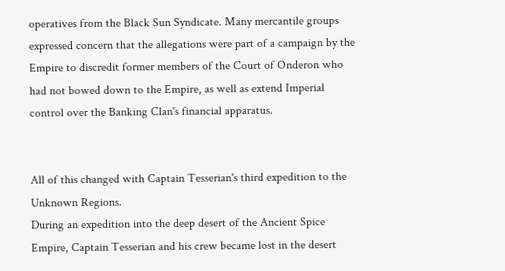operatives from the Black Sun Syndicate. Many mercantile groups expressed concern that the allegations were part of a campaign by the Empire to discredit former members of the Court of Onderon who had not bowed down to the Empire, as well as extend Imperial control over the Banking Clan's financial apparatus.


All of this changed with Captain Tesserian's third expedition to the Unknown Regions.
During an expedition into the deep desert of the Ancient Spice Empire, Captain Tesserian and his crew became lost in the desert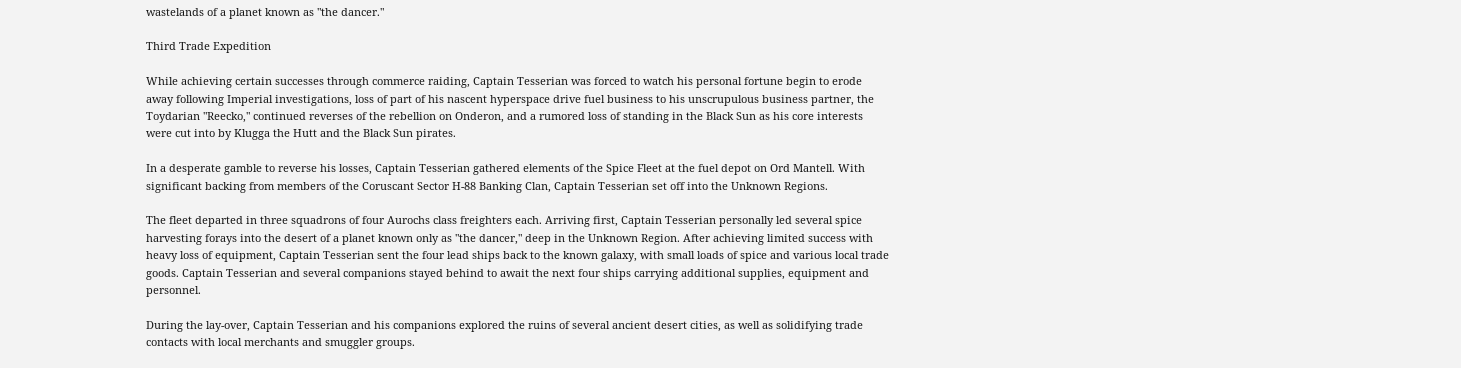wastelands of a planet known as "the dancer."

Third Trade Expedition

While achieving certain successes through commerce raiding, Captain Tesserian was forced to watch his personal fortune begin to erode away following Imperial investigations, loss of part of his nascent hyperspace drive fuel business to his unscrupulous business partner, the Toydarian "Reecko," continued reverses of the rebellion on Onderon, and a rumored loss of standing in the Black Sun as his core interests were cut into by Klugga the Hutt and the Black Sun pirates.

In a desperate gamble to reverse his losses, Captain Tesserian gathered elements of the Spice Fleet at the fuel depot on Ord Mantell. With significant backing from members of the Coruscant Sector H-88 Banking Clan, Captain Tesserian set off into the Unknown Regions.

The fleet departed in three squadrons of four Aurochs class freighters each. Arriving first, Captain Tesserian personally led several spice harvesting forays into the desert of a planet known only as "the dancer," deep in the Unknown Region. After achieving limited success with heavy loss of equipment, Captain Tesserian sent the four lead ships back to the known galaxy, with small loads of spice and various local trade goods. Captain Tesserian and several companions stayed behind to await the next four ships carrying additional supplies, equipment and personnel.

During the lay-over, Captain Tesserian and his companions explored the ruins of several ancient desert cities, as well as solidifying trade contacts with local merchants and smuggler groups.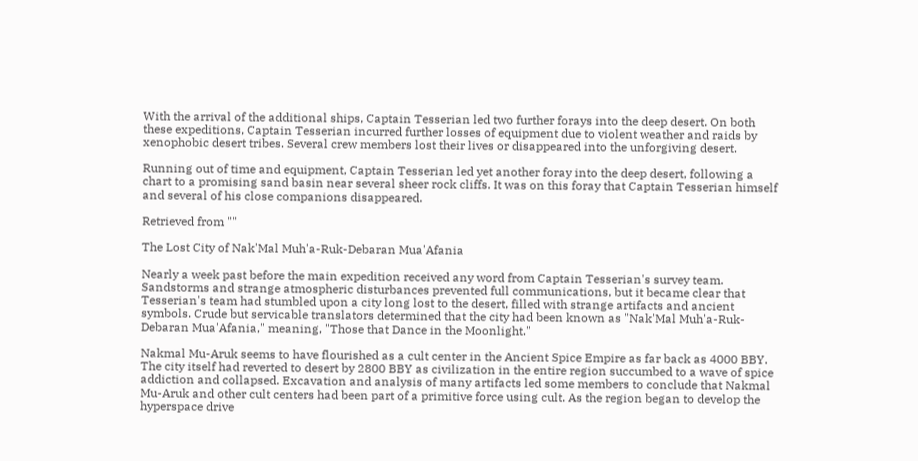With the arrival of the additional ships, Captain Tesserian led two further forays into the deep desert. On both these expeditions, Captain Tesserian incurred further losses of equipment due to violent weather and raids by xenophobic desert tribes. Several crew members lost their lives or disappeared into the unforgiving desert.

Running out of time and equipment, Captain Tesserian led yet another foray into the deep desert, following a chart to a promising sand basin near several sheer rock cliffs. It was on this foray that Captain Tesserian himself and several of his close companions disappeared.

Retrieved from ""

The Lost City of Nak'Mal Muh'a-Ruk-Debaran Mua'Afania

Nearly a week past before the main expedition received any word from Captain Tesserian's survey team. Sandstorms and strange atmospheric disturbances prevented full communications, but it became clear that Tesserian's team had stumbled upon a city long lost to the desert, filled with strange artifacts and ancient symbols. Crude but servicable translators determined that the city had been known as "Nak'Mal Muh'a-Ruk-Debaran Mua'Afania," meaning, "Those that Dance in the Moonlight."

Nakmal Mu-Aruk seems to have flourished as a cult center in the Ancient Spice Empire as far back as 4000 BBY. The city itself had reverted to desert by 2800 BBY as civilization in the entire region succumbed to a wave of spice addiction and collapsed. Excavation and analysis of many artifacts led some members to conclude that Nakmal Mu-Aruk and other cult centers had been part of a primitive force using cult. As the region began to develop the hyperspace drive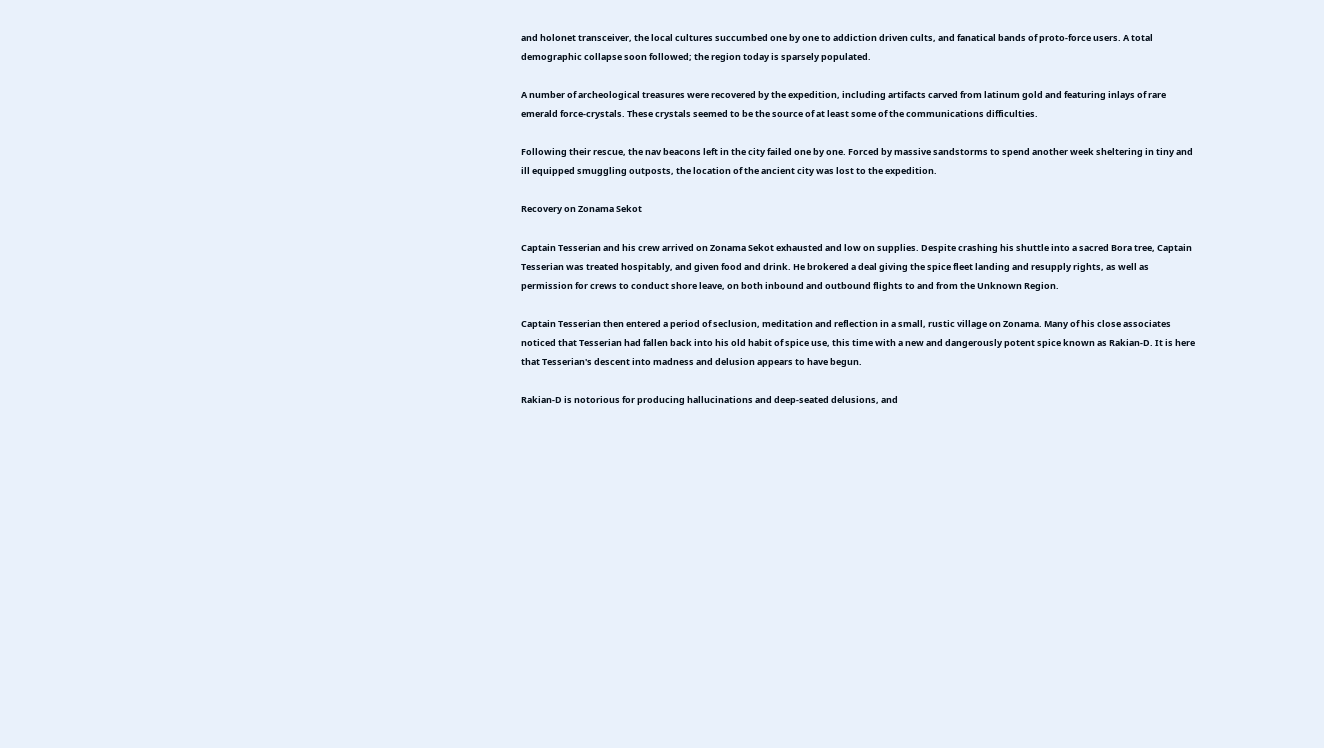and holonet transceiver, the local cultures succumbed one by one to addiction driven cults, and fanatical bands of proto-force users. A total demographic collapse soon followed; the region today is sparsely populated.

A number of archeological treasures were recovered by the expedition, including artifacts carved from latinum gold and featuring inlays of rare emerald force-crystals. These crystals seemed to be the source of at least some of the communications difficulties.

Following their rescue, the nav beacons left in the city failed one by one. Forced by massive sandstorms to spend another week sheltering in tiny and ill equipped smuggling outposts, the location of the ancient city was lost to the expedition.

Recovery on Zonama Sekot

Captain Tesserian and his crew arrived on Zonama Sekot exhausted and low on supplies. Despite crashing his shuttle into a sacred Bora tree, Captain Tesserian was treated hospitably, and given food and drink. He brokered a deal giving the spice fleet landing and resupply rights, as well as permission for crews to conduct shore leave, on both inbound and outbound flights to and from the Unknown Region.

Captain Tesserian then entered a period of seclusion, meditation and reflection in a small, rustic village on Zonama. Many of his close associates noticed that Tesserian had fallen back into his old habit of spice use, this time with a new and dangerously potent spice known as Rakian-D. It is here that Tesserian's descent into madness and delusion appears to have begun.

Rakian-D is notorious for producing hallucinations and deep-seated delusions, and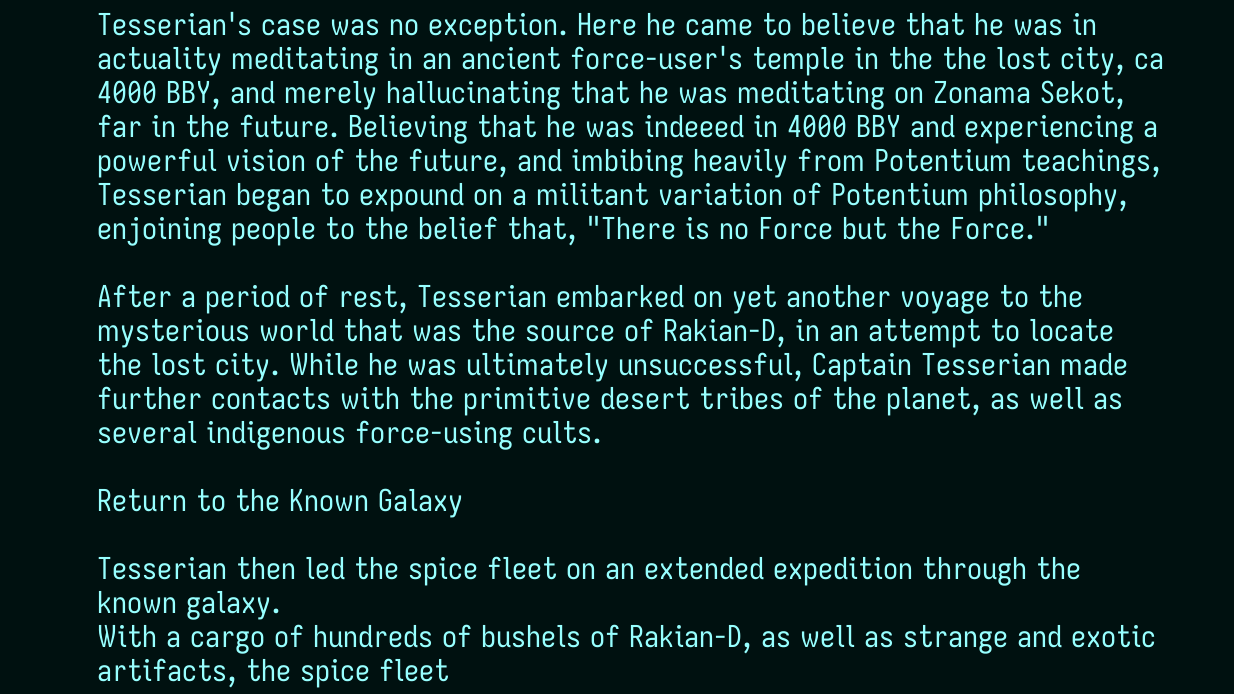Tesserian's case was no exception. Here he came to believe that he was in actuality meditating in an ancient force-user's temple in the the lost city, ca 4000 BBY, and merely hallucinating that he was meditating on Zonama Sekot, far in the future. Believing that he was indeeed in 4000 BBY and experiencing a powerful vision of the future, and imbibing heavily from Potentium teachings, Tesserian began to expound on a militant variation of Potentium philosophy, enjoining people to the belief that, "There is no Force but the Force."

After a period of rest, Tesserian embarked on yet another voyage to the mysterious world that was the source of Rakian-D, in an attempt to locate the lost city. While he was ultimately unsuccessful, Captain Tesserian made further contacts with the primitive desert tribes of the planet, as well as several indigenous force-using cults.

Return to the Known Galaxy

Tesserian then led the spice fleet on an extended expedition through the known galaxy.
With a cargo of hundreds of bushels of Rakian-D, as well as strange and exotic artifacts, the spice fleet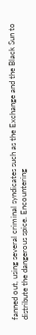fanned out, using several criminal syndicates such as the Exchange and the Black Sun to distribute the dangerous spice. Encountering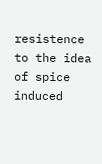resistence to the idea of spice induced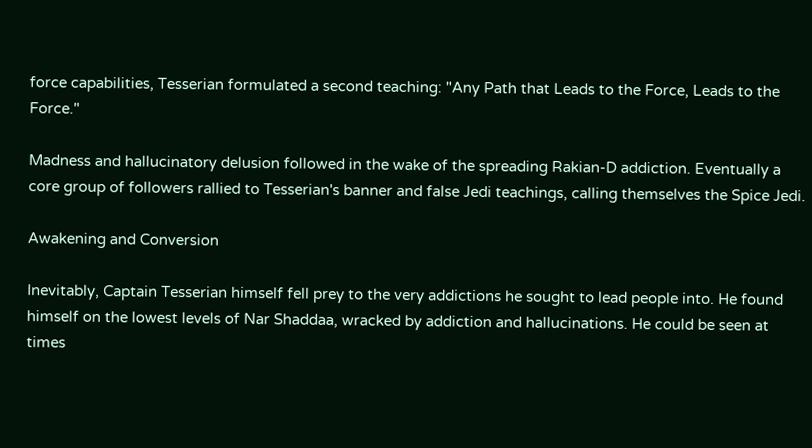force capabilities, Tesserian formulated a second teaching: "Any Path that Leads to the Force, Leads to the Force."

Madness and hallucinatory delusion followed in the wake of the spreading Rakian-D addiction. Eventually a core group of followers rallied to Tesserian's banner and false Jedi teachings, calling themselves the Spice Jedi.

Awakening and Conversion

Inevitably, Captain Tesserian himself fell prey to the very addictions he sought to lead people into. He found himself on the lowest levels of Nar Shaddaa, wracked by addiction and hallucinations. He could be seen at times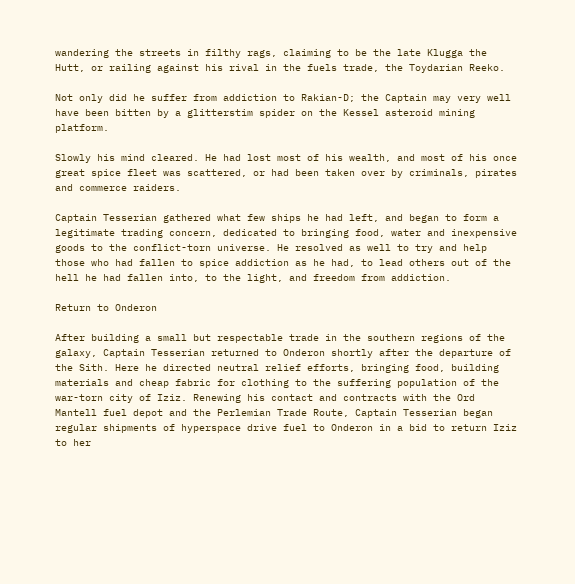wandering the streets in filthy rags, claiming to be the late Klugga the Hutt, or railing against his rival in the fuels trade, the Toydarian Reeko.

Not only did he suffer from addiction to Rakian-D; the Captain may very well have been bitten by a glitterstim spider on the Kessel asteroid mining platform.

Slowly his mind cleared. He had lost most of his wealth, and most of his once great spice fleet was scattered, or had been taken over by criminals, pirates and commerce raiders.

Captain Tesserian gathered what few ships he had left, and began to form a legitimate trading concern, dedicated to bringing food, water and inexpensive goods to the conflict-torn universe. He resolved as well to try and help those who had fallen to spice addiction as he had, to lead others out of the hell he had fallen into, to the light, and freedom from addiction.

Return to Onderon

After building a small but respectable trade in the southern regions of the galaxy, Captain Tesserian returned to Onderon shortly after the departure of the Sith. Here he directed neutral relief efforts, bringing food, building materials and cheap fabric for clothing to the suffering population of the war-torn city of Iziz. Renewing his contact and contracts with the Ord Mantell fuel depot and the Perlemian Trade Route, Captain Tesserian began regular shipments of hyperspace drive fuel to Onderon in a bid to return Iziz to her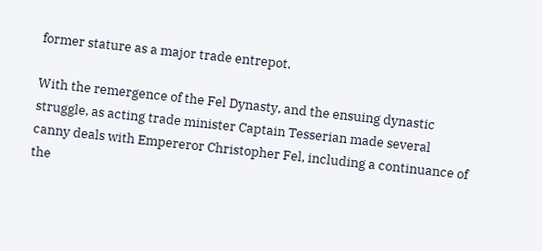former stature as a major trade entrepot.

With the remergence of the Fel Dynasty, and the ensuing dynastic struggle, as acting trade minister Captain Tesserian made several
canny deals with Empereror Christopher Fel, including a continuance of the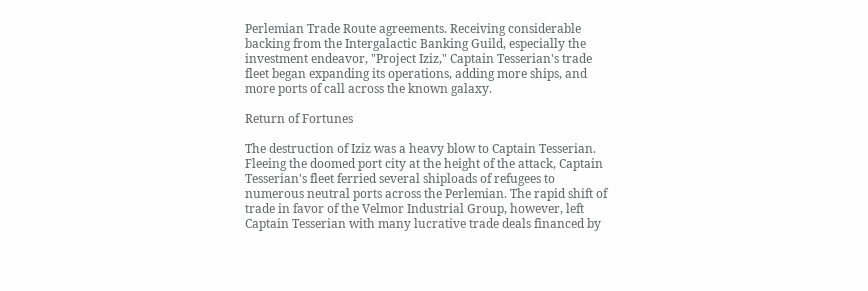Perlemian Trade Route agreements. Receiving considerable backing from the Intergalactic Banking Guild, especially the investment endeavor, "Project Iziz," Captain Tesserian's trade fleet began expanding its operations, adding more ships, and more ports of call across the known galaxy.

Return of Fortunes

The destruction of Iziz was a heavy blow to Captain Tesserian. Fleeing the doomed port city at the height of the attack, Captain Tesserian's fleet ferried several shiploads of refugees to numerous neutral ports across the Perlemian. The rapid shift of trade in favor of the Velmor Industrial Group, however, left Captain Tesserian with many lucrative trade deals financed by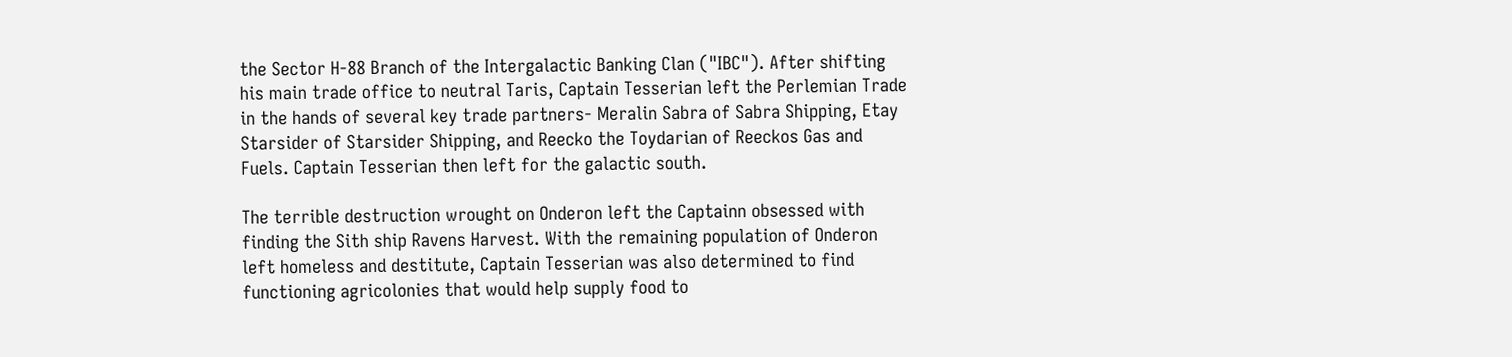the Sector H-88 Branch of the Intergalactic Banking Clan ("IBC"). After shifting his main trade office to neutral Taris, Captain Tesserian left the Perlemian Trade in the hands of several key trade partners- Meralin Sabra of Sabra Shipping, Etay Starsider of Starsider Shipping, and Reecko the Toydarian of Reeckos Gas and Fuels. Captain Tesserian then left for the galactic south.

The terrible destruction wrought on Onderon left the Captainn obsessed with finding the Sith ship Ravens Harvest. With the remaining population of Onderon left homeless and destitute, Captain Tesserian was also determined to find functioning agricolonies that would help supply food to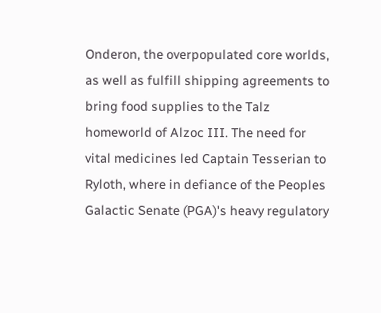Onderon, the overpopulated core worlds, as well as fulfill shipping agreements to bring food supplies to the Talz homeworld of Alzoc III. The need for vital medicines led Captain Tesserian to Ryloth, where in defiance of the Peoples Galactic Senate (PGA)'s heavy regulatory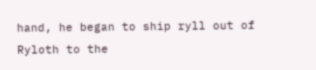hand, he began to ship ryll out of Ryloth to the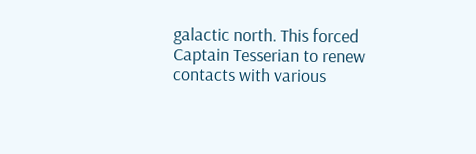galactic north. This forced Captain Tesserian to renew contacts with various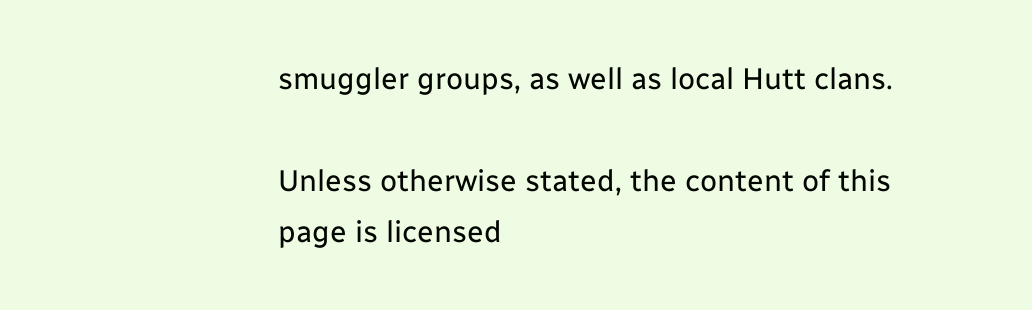smuggler groups, as well as local Hutt clans.

Unless otherwise stated, the content of this page is licensed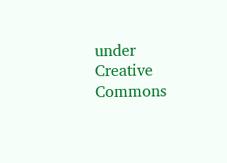under Creative Commons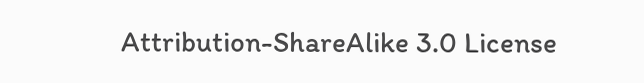Attribution-ShareAlike 3.0 License